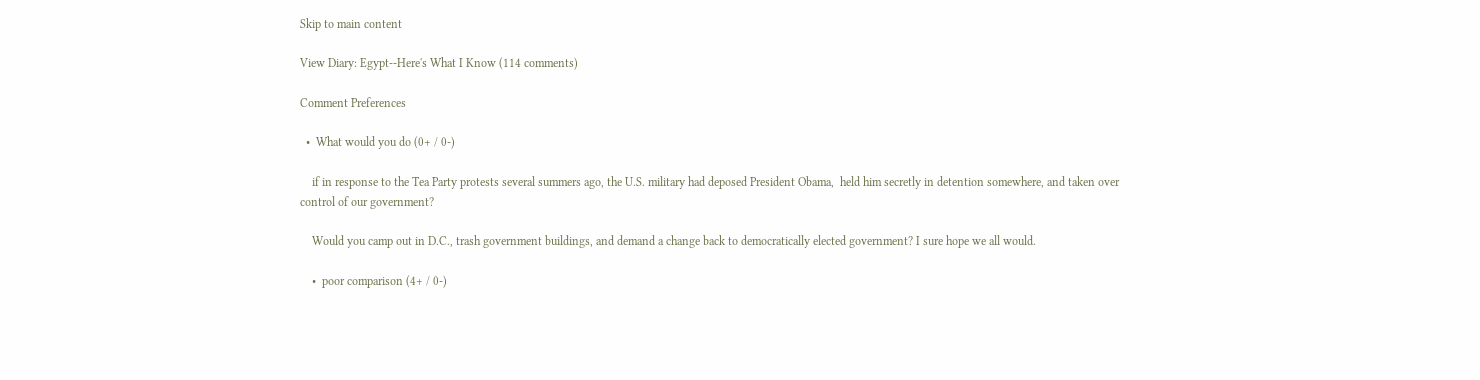Skip to main content

View Diary: Egypt--Here's What I Know (114 comments)

Comment Preferences

  •  What would you do (0+ / 0-)

    if in response to the Tea Party protests several summers ago, the U.S. military had deposed President Obama,  held him secretly in detention somewhere, and taken over control of our government?

    Would you camp out in D.C., trash government buildings, and demand a change back to democratically elected government? I sure hope we all would.

    •  poor comparison (4+ / 0-)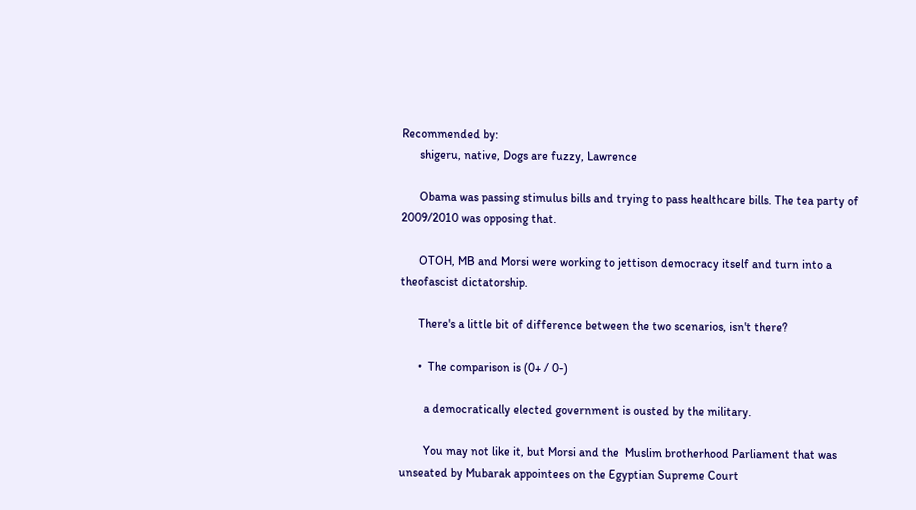Recommended by:
      shigeru, native, Dogs are fuzzy, Lawrence

      Obama was passing stimulus bills and trying to pass healthcare bills. The tea party of 2009/2010 was opposing that.

      OTOH, MB and Morsi were working to jettison democracy itself and turn into a theofascist dictatorship.

      There's a little bit of difference between the two scenarios, isn't there?

      •  The comparison is (0+ / 0-)

        a democratically elected government is ousted by the military.

        You may not like it, but Morsi and the  Muslim brotherhood Parliament that was unseated by Mubarak appointees on the Egyptian Supreme Court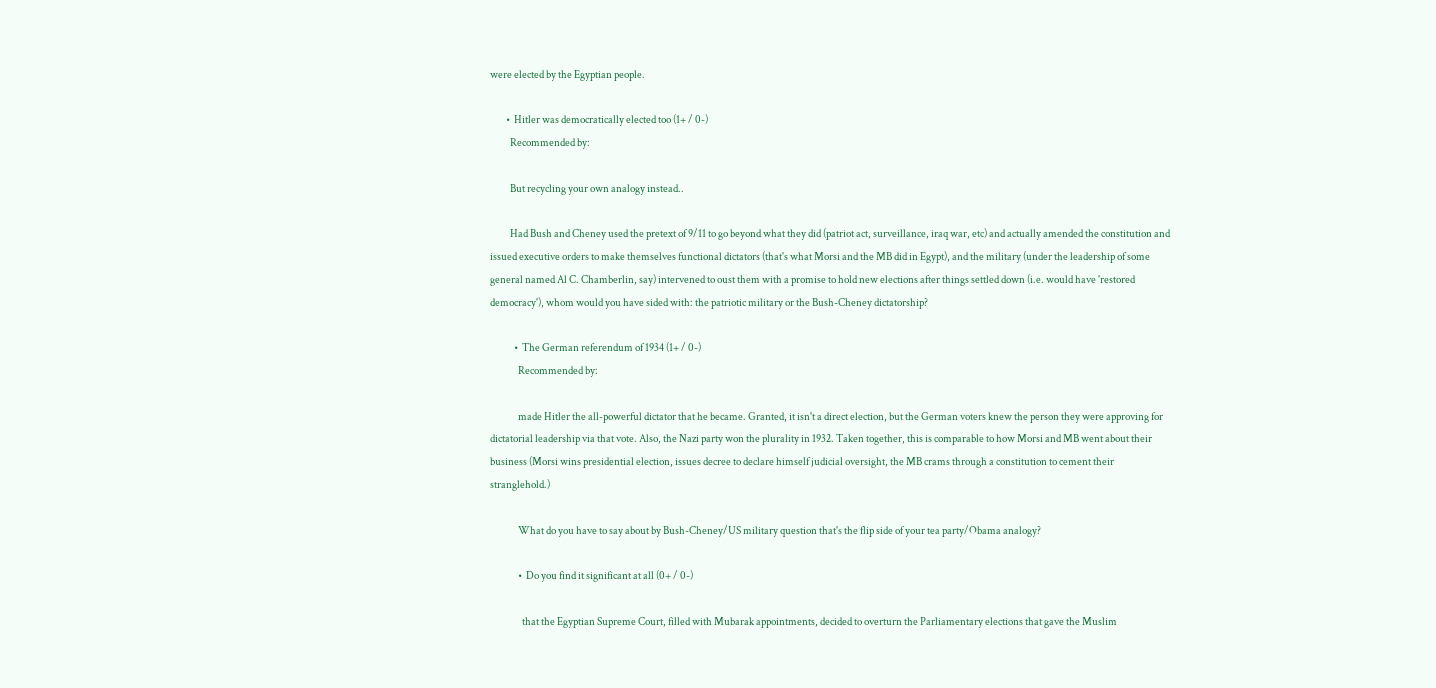were elected by the Egyptian people.

        •  Hitler was democratically elected too (1+ / 0-)
          Recommended by:

          But recycling your own analogy instead..

          Had Bush and Cheney used the pretext of 9/11 to go beyond what they did (patriot act, surveillance, iraq war, etc) and actually amended the constitution and issued executive orders to make themselves functional dictators (that's what Morsi and the MB did in Egypt), and the military (under the leadership of some general named Al C. Chamberlin, say) intervened to oust them with a promise to hold new elections after things settled down (i.e. would have 'restored democracy'), whom would you have sided with: the patriotic military or the Bush-Cheney dictatorship?

            •  The German referendum of 1934 (1+ / 0-)
              Recommended by:

              made Hitler the all-powerful dictator that he became. Granted, it isn't a direct election, but the German voters knew the person they were approving for dictatorial leadership via that vote. Also, the Nazi party won the plurality in 1932. Taken together, this is comparable to how Morsi and MB went about their business (Morsi wins presidential election, issues decree to declare himself judicial oversight, the MB crams through a constitution to cement their stranglehold.)

              What do you have to say about by Bush-Cheney/US military question that's the flip side of your tea party/Obama analogy?

              •  Do you find it significant at all (0+ / 0-)

                that the Egyptian Supreme Court, filled with Mubarak appointments, decided to overturn the Parliamentary elections that gave the Muslim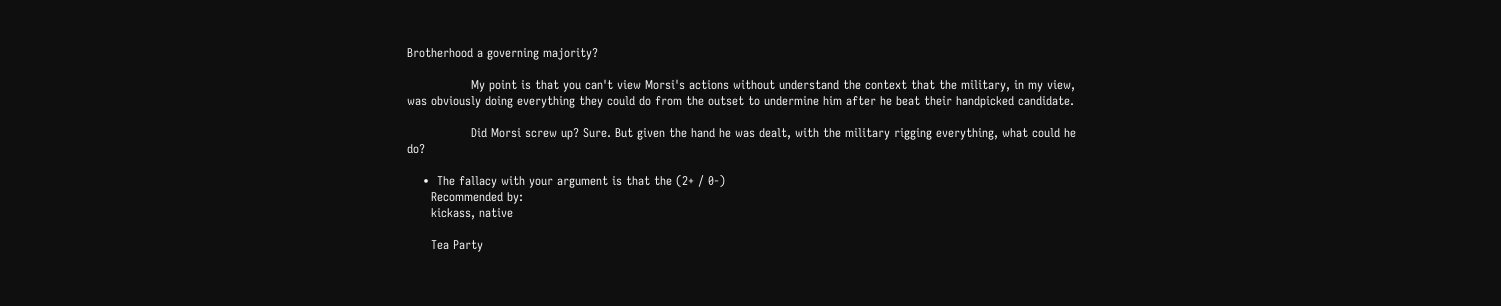Brotherhood a governing majority?

                My point is that you can't view Morsi's actions without understand the context that the military, in my view, was obviously doing everything they could do from the outset to undermine him after he beat their handpicked candidate.

                Did Morsi screw up? Sure. But given the hand he was dealt, with the military rigging everything, what could he do?

    •  The fallacy with your argument is that the (2+ / 0-)
      Recommended by:
      kickass, native

      Tea Party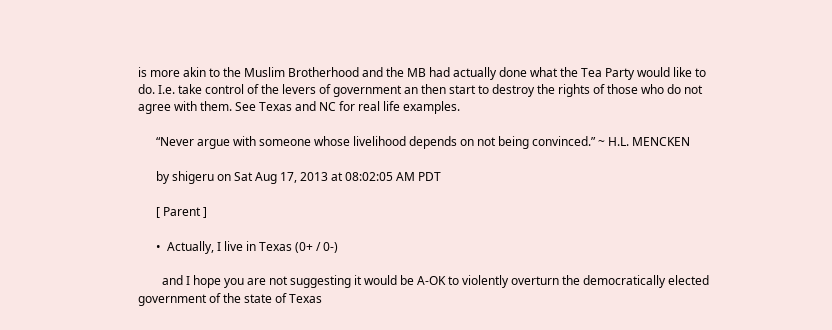is more akin to the Muslim Brotherhood and the MB had actually done what the Tea Party would like to do. I.e. take control of the levers of government an then start to destroy the rights of those who do not agree with them. See Texas and NC for real life examples.

      “Never argue with someone whose livelihood depends on not being convinced.” ~ H.L. MENCKEN

      by shigeru on Sat Aug 17, 2013 at 08:02:05 AM PDT

      [ Parent ]

      •  Actually, I live in Texas (0+ / 0-)

        and I hope you are not suggesting it would be A-OK to violently overturn the democratically elected government of the state of Texas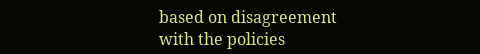based on disagreement with the policies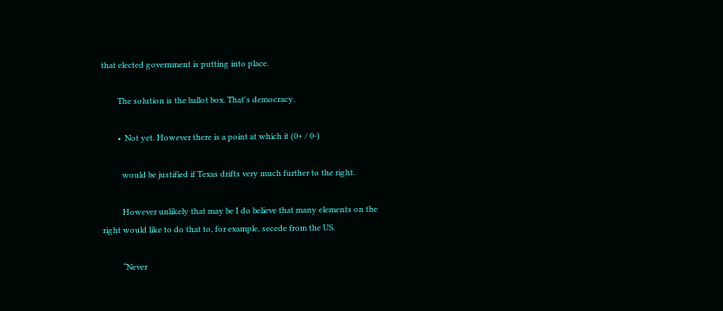that elected government is putting into place.

        The solution is the ballot box. That's democracy.

        •  Not yet. However there is a point at which it (0+ / 0-)

          would be justified if Texas drifts very much further to the right.

          However unlikely that may be I do believe that many elements on the right would like to do that to, for example, secede from the US.

          “Never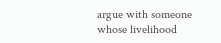argue with someone whose livelihood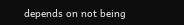depends on not being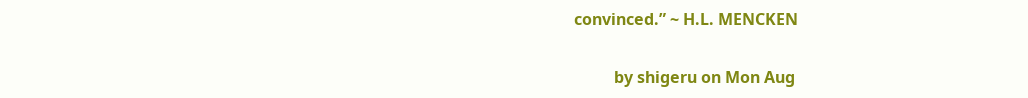convinced.” ~ H.L. MENCKEN

          by shigeru on Mon Aug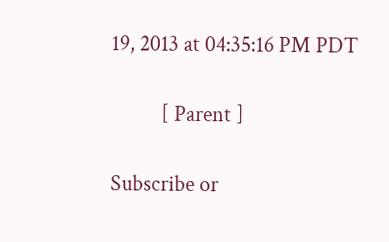19, 2013 at 04:35:16 PM PDT

          [ Parent ]

Subscribe or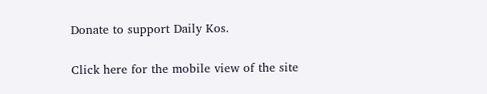Donate to support Daily Kos.

Click here for the mobile view of the site